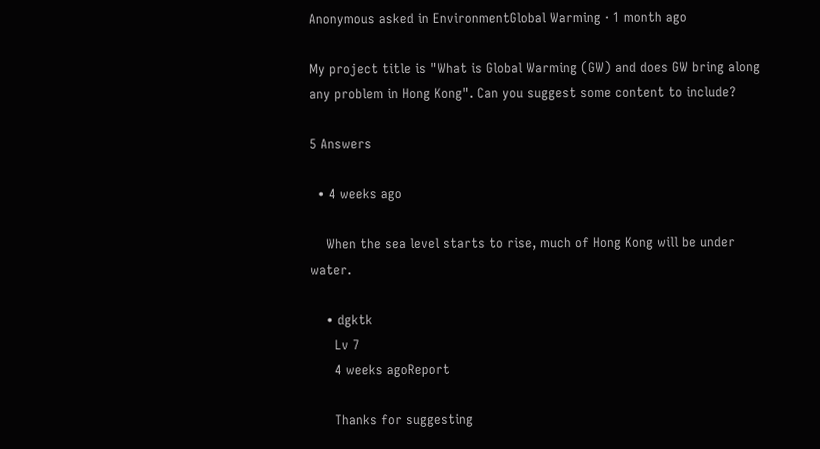Anonymous asked in EnvironmentGlobal Warming · 1 month ago

My project title is "What is Global Warming (GW) and does GW bring along any problem in Hong Kong". Can you suggest some content to include?

5 Answers

  • 4 weeks ago

    When the sea level starts to rise, much of Hong Kong will be under water.

    • dgktk
      Lv 7
      4 weeks agoReport

      Thanks for suggesting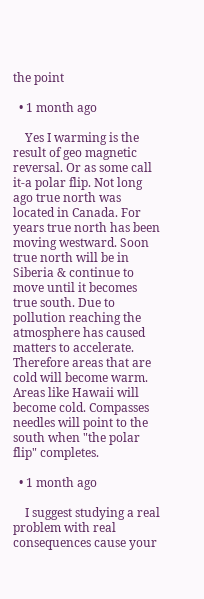the point

  • 1 month ago

    Yes I warming is the result of geo magnetic reversal. Or as some call it-a polar flip. Not long ago true north was located in Canada. For years true north has been moving westward. Soon true north will be in Siberia & continue to move until it becomes true south. Due to pollution reaching the atmosphere has caused matters to accelerate. Therefore areas that are cold will become warm. Areas like Hawaii will become cold. Compasses needles will point to the south when "the polar flip" completes.

  • 1 month ago

    I suggest studying a real problem with real consequences cause your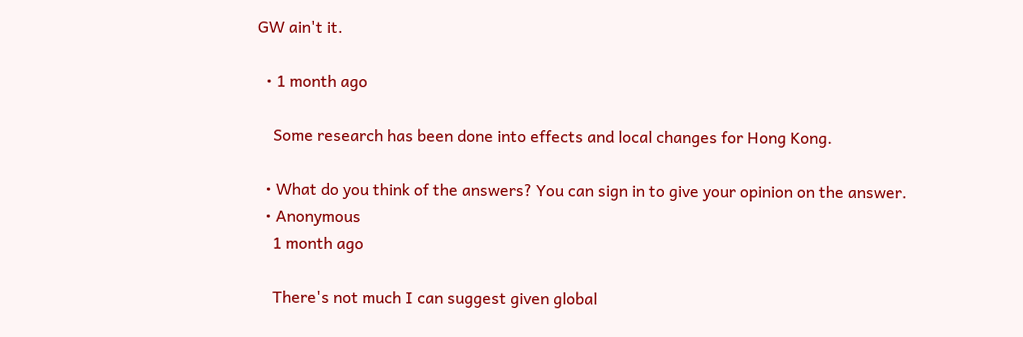GW ain't it.

  • 1 month ago

    Some research has been done into effects and local changes for Hong Kong.

  • What do you think of the answers? You can sign in to give your opinion on the answer.
  • Anonymous
    1 month ago

    There's not much I can suggest given global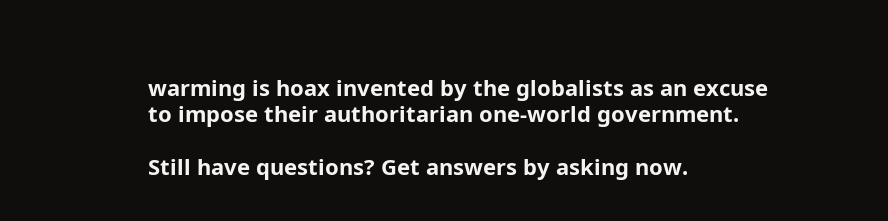warming is hoax invented by the globalists as an excuse to impose their authoritarian one-world government.

Still have questions? Get answers by asking now.